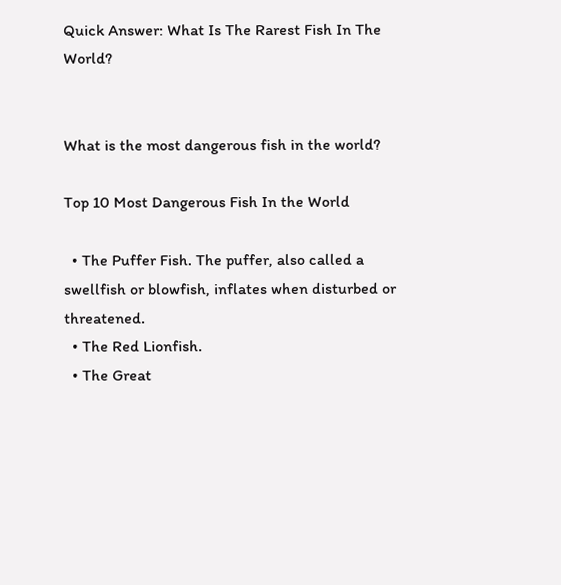Quick Answer: What Is The Rarest Fish In The World?


What is the most dangerous fish in the world?

Top 10 Most Dangerous Fish In the World

  • The Puffer Fish. The puffer, also called a swellfish or blowfish, inflates when disturbed or threatened.
  • The Red Lionfish.
  • The Great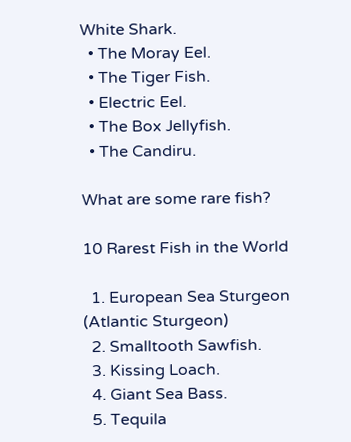White Shark.
  • The Moray Eel.
  • The Tiger Fish.
  • Electric Eel.
  • The Box Jellyfish.
  • The Candiru.

What are some rare fish?

10 Rarest Fish in the World

  1. European Sea Sturgeon (Atlantic Sturgeon)
  2. Smalltooth Sawfish.
  3. Kissing Loach.
  4. Giant Sea Bass.
  5. Tequila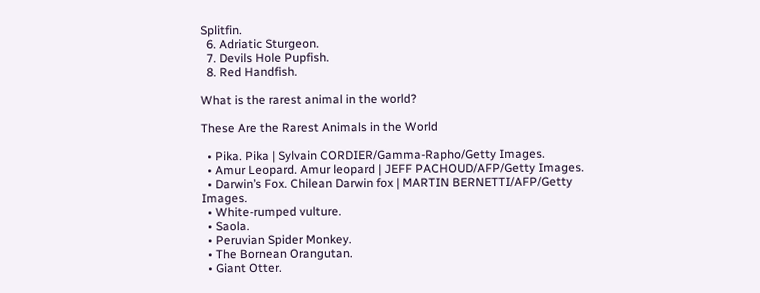Splitfin.
  6. Adriatic Sturgeon.
  7. Devils Hole Pupfish.
  8. Red Handfish.

What is the rarest animal in the world?

These Are the Rarest Animals in the World

  • Pika. Pika | Sylvain CORDIER/Gamma-Rapho/Getty Images.
  • Amur Leopard. Amur leopard | JEFF PACHOUD/AFP/Getty Images.
  • Darwin’s Fox. Chilean Darwin fox | MARTIN BERNETTI/AFP/Getty Images.
  • White-rumped vulture.
  • Saola.
  • Peruvian Spider Monkey.
  • The Bornean Orangutan.
  • Giant Otter.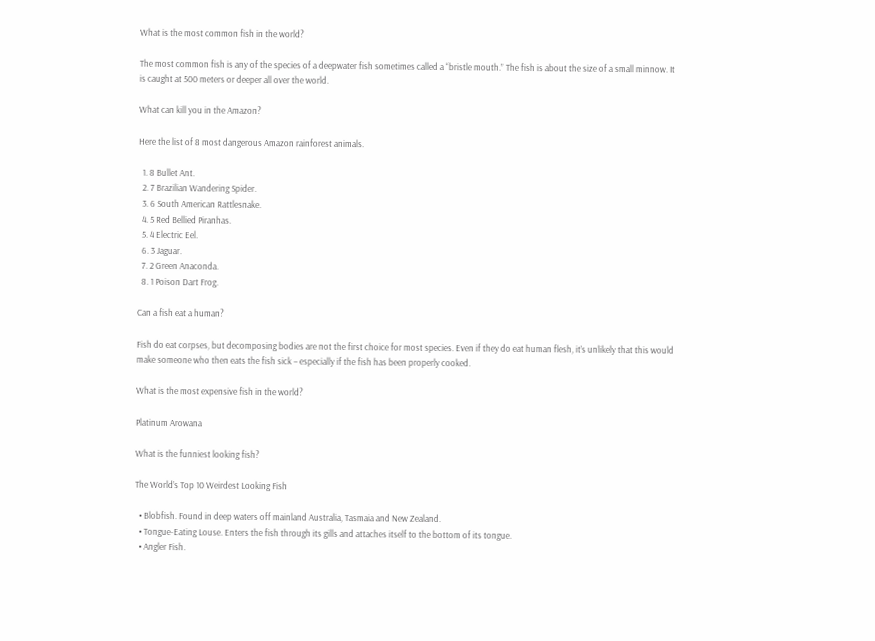What is the most common fish in the world?

The most common fish is any of the species of a deepwater fish sometimes called a “bristle mouth.” The fish is about the size of a small minnow. It is caught at 500 meters or deeper all over the world.

What can kill you in the Amazon?

Here the list of 8 most dangerous Amazon rainforest animals.

  1. 8 Bullet Ant.
  2. 7 Brazilian Wandering Spider.
  3. 6 South American Rattlesnake.
  4. 5 Red Bellied Piranhas.
  5. 4 Electric Eel.
  6. 3 Jaguar.
  7. 2 Green Anaconda.
  8. 1 Poison Dart Frog.

Can a fish eat a human?

Fish do eat corpses, but decomposing bodies are not the first choice for most species. Even if they do eat human flesh, it’s unlikely that this would make someone who then eats the fish sick – especially if the fish has been properly cooked.

What is the most expensive fish in the world?

Platinum Arowana

What is the funniest looking fish?

The World’s Top 10 Weirdest Looking Fish

  • Blobfish. Found in deep waters off mainland Australia, Tasmaia and New Zealand.
  • Tongue-Eating Louse. Enters the fish through its gills and attaches itself to the bottom of its tongue.
  • Angler Fish.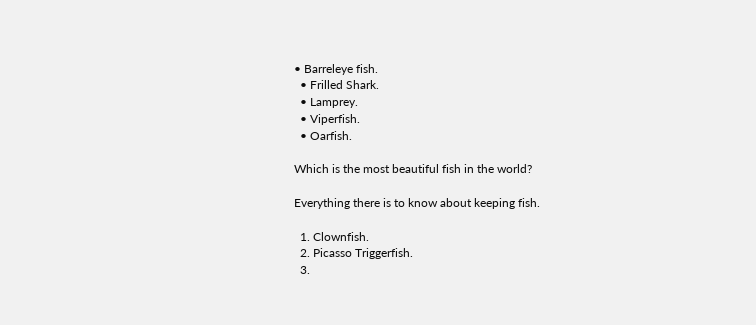• Barreleye fish.
  • Frilled Shark.
  • Lamprey.
  • Viperfish.
  • Oarfish.

Which is the most beautiful fish in the world?

Everything there is to know about keeping fish.

  1. Clownfish.
  2. Picasso Triggerfish.
  3.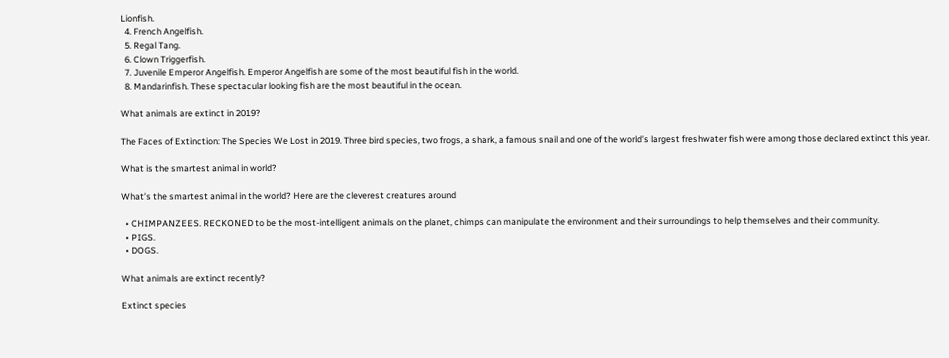Lionfish.
  4. French Angelfish.
  5. Regal Tang.
  6. Clown Triggerfish.
  7. Juvenile Emperor Angelfish. Emperor Angelfish are some of the most beautiful fish in the world.
  8. Mandarinfish. These spectacular looking fish are the most beautiful in the ocean.

What animals are extinct in 2019?

The Faces of Extinction: The Species We Lost in 2019. Three bird species, two frogs, a shark, a famous snail and one of the world’s largest freshwater fish were among those declared extinct this year.

What is the smartest animal in world?

What’s the smartest animal in the world? Here are the cleverest creatures around

  • CHIMPANZEES. RECKONED to be the most-intelligent animals on the planet, chimps can manipulate the environment and their surroundings to help themselves and their community.
  • PIGS.
  • DOGS.

What animals are extinct recently?

Extinct species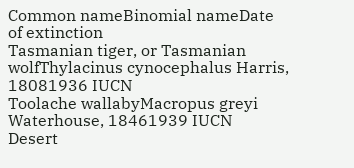Common nameBinomial nameDate of extinction
Tasmanian tiger, or Tasmanian wolfThylacinus cynocephalus Harris, 18081936 IUCN
Toolache wallabyMacropus greyi Waterhouse, 18461939 IUCN
Desert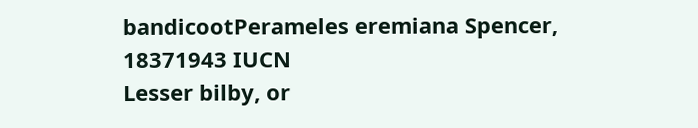bandicootPerameles eremiana Spencer, 18371943 IUCN
Lesser bilby, or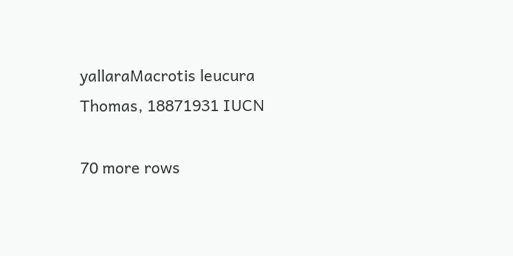yallaraMacrotis leucura Thomas, 18871931 IUCN

70 more rows